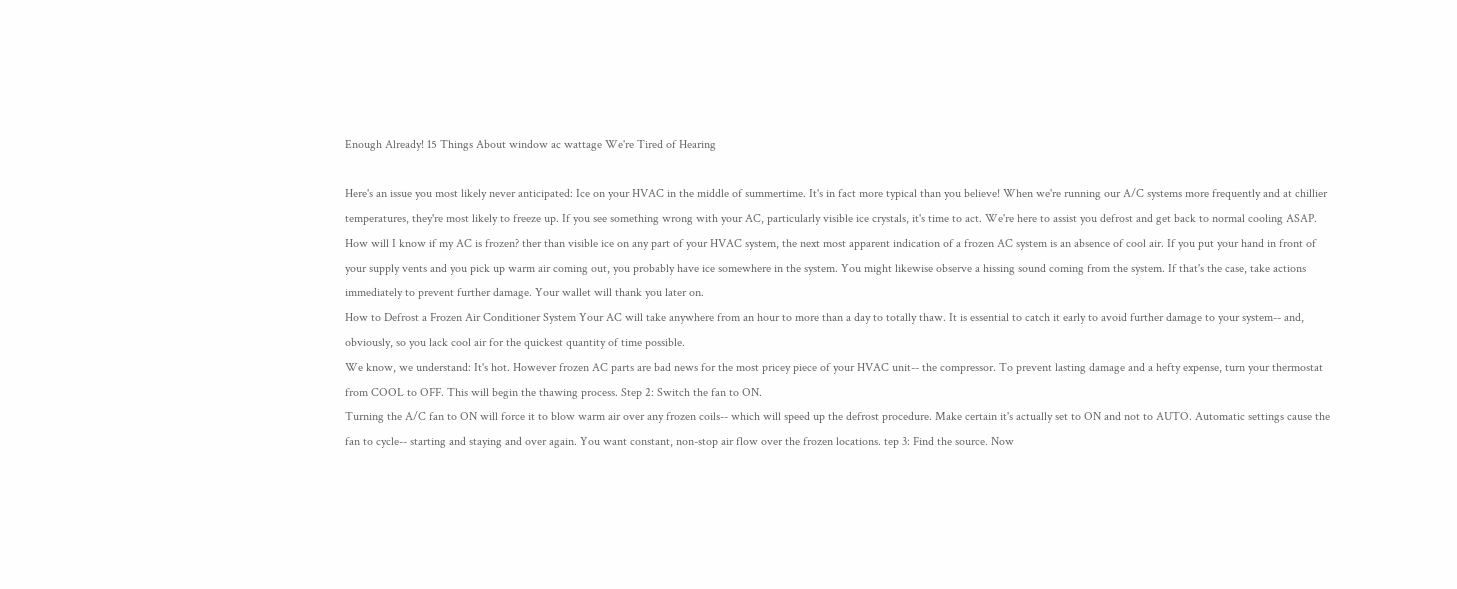Enough Already! 15 Things About window ac wattage We're Tired of Hearing

Here's an issue you most likely never anticipated: Ice on your HVAC in the middle of summertime. It's in fact more typical than you believe! When we're running our A/C systems more frequently and at chillier temperatures, they're most likely to freeze up. If you see something wrong with your AC, particularly visible ice crystals, it's time to act. We're here to assist you defrost and get back to normal cooling ASAP. How will I know if my AC is frozen? ther than visible ice on any part of your HVAC system, the next most apparent indication of a frozen AC system is an absence of cool air. If you put your hand in front of your supply vents and you pick up warm air coming out, you probably have ice somewhere in the system. You might likewise observe a hissing sound coming from the system. If that's the case, take actions immediately to prevent further damage. Your wallet will thank you later on.
How to Defrost a Frozen Air Conditioner System Your AC will take anywhere from an hour to more than a day to totally thaw. It is essential to catch it early to avoid further damage to your system-- and, obviously, so you lack cool air for the quickest quantity of time possible.
We know, we understand: It's hot. However frozen AC parts are bad news for the most pricey piece of your HVAC unit-- the compressor. To prevent lasting damage and a hefty expense, turn your thermostat from COOL to OFF. This will begin the thawing process. Step 2: Switch the fan to ON.
Turning the A/C fan to ON will force it to blow warm air over any frozen coils-- which will speed up the defrost procedure. Make certain it's actually set to ON and not to AUTO. Automatic settings cause the fan to cycle-- starting and staying and over again. You want constant, non-stop air flow over the frozen locations. tep 3: Find the source. Now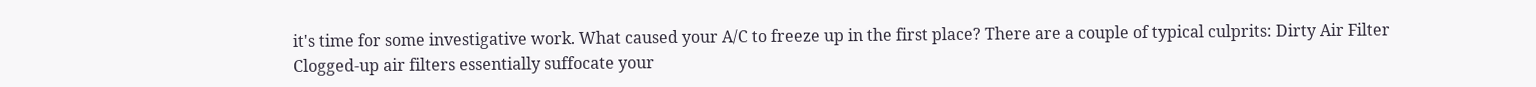it's time for some investigative work. What caused your A/C to freeze up in the first place? There are a couple of typical culprits: Dirty Air Filter
Clogged-up air filters essentially suffocate your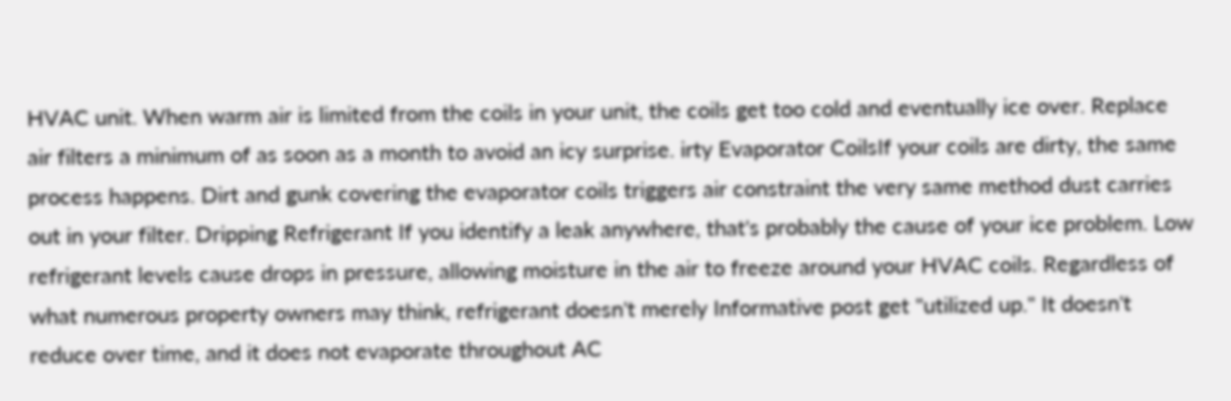HVAC unit. When warm air is limited from the coils in your unit, the coils get too cold and eventually ice over. Replace air filters a minimum of as soon as a month to avoid an icy surprise. irty Evaporator CoilsIf your coils are dirty, the same process happens. Dirt and gunk covering the evaporator coils triggers air constraint the very same method dust carries out in your filter. Dripping Refrigerant If you identify a leak anywhere, that's probably the cause of your ice problem. Low refrigerant levels cause drops in pressure, allowing moisture in the air to freeze around your HVAC coils. Regardless of what numerous property owners may think, refrigerant doesn't merely Informative post get "utilized up." It doesn't reduce over time, and it does not evaporate throughout AC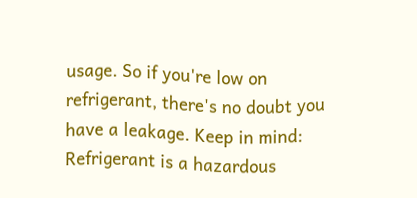usage. So if you're low on refrigerant, there's no doubt you have a leakage. Keep in mind: Refrigerant is a hazardous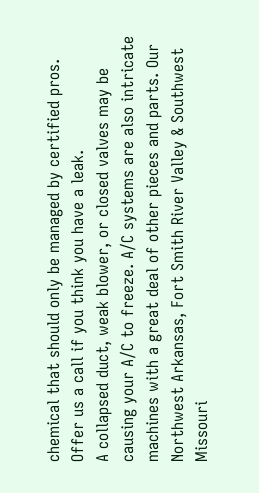chemical that should only be managed by certified pros. Offer us a call if you think you have a leak.
A collapsed duct, weak blower, or closed valves may be causing your A/C to freeze. A/C systems are also intricate machines with a great deal of other pieces and parts. Our Northwest Arkansas, Fort Smith River Valley & Southwest Missouri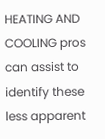HEATING AND COOLING pros can assist to identify these less apparent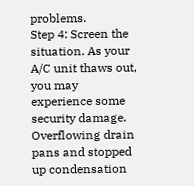problems.
Step 4: Screen the situation. As your A/C unit thaws out, you may experience some security damage. Overflowing drain pans and stopped up condensation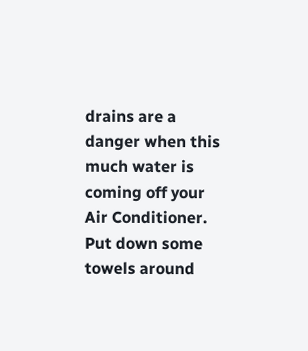drains are a danger when this much water is coming off your Air Conditioner. Put down some towels around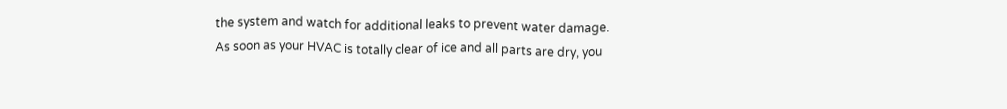the system and watch for additional leaks to prevent water damage. As soon as your HVAC is totally clear of ice and all parts are dry, you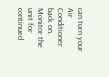can turn your Air Conditioner back on. Monitor the unit for continued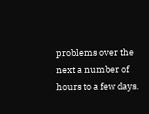problems over the next a number of hours to a few days.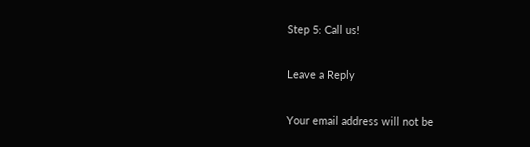Step 5: Call us!

Leave a Reply

Your email address will not be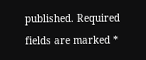published. Required fields are marked *